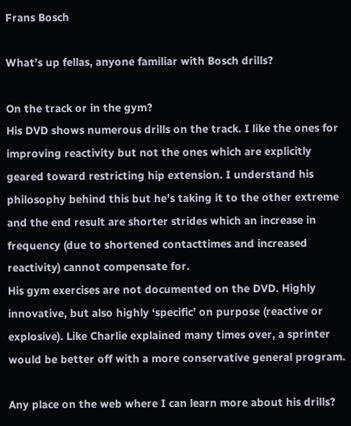Frans Bosch

What’s up fellas, anyone familiar with Bosch drills?

On the track or in the gym?
His DVD shows numerous drills on the track. I like the ones for improving reactivity but not the ones which are explicitly geared toward restricting hip extension. I understand his philosophy behind this but he’s taking it to the other extreme and the end result are shorter strides which an increase in frequency (due to shortened contacttimes and increased reactivity) cannot compensate for.
His gym exercises are not documented on the DVD. Highly innovative, but also highly ‘specific’ on purpose (reactive or explosive). Like Charlie explained many times over, a sprinter would be better off with a more conservative general program.

Any place on the web where I can learn more about his drills?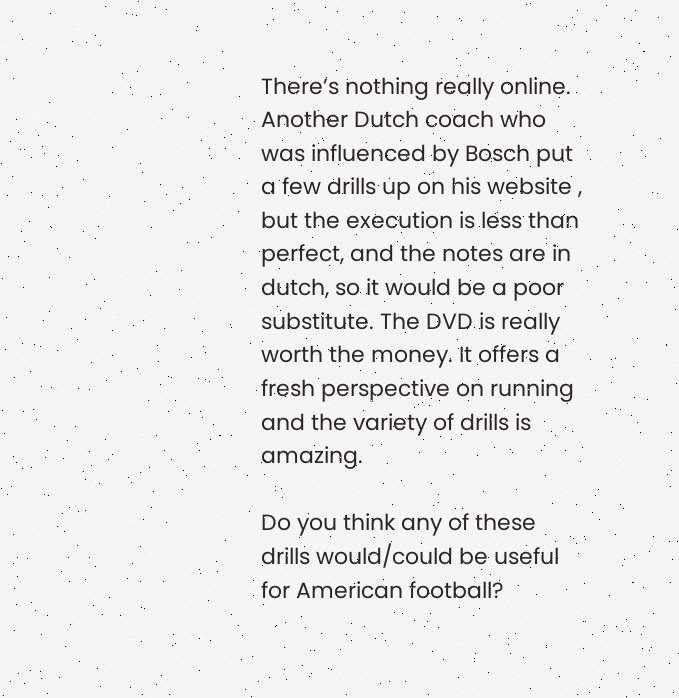There’s nothing really online. Another Dutch coach who was influenced by Bosch put a few drills up on his website , but the execution is less than perfect, and the notes are in dutch, so it would be a poor substitute. The DVD is really worth the money. It offers a fresh perspective on running and the variety of drills is amazing.

Do you think any of these drills would/could be useful for American football?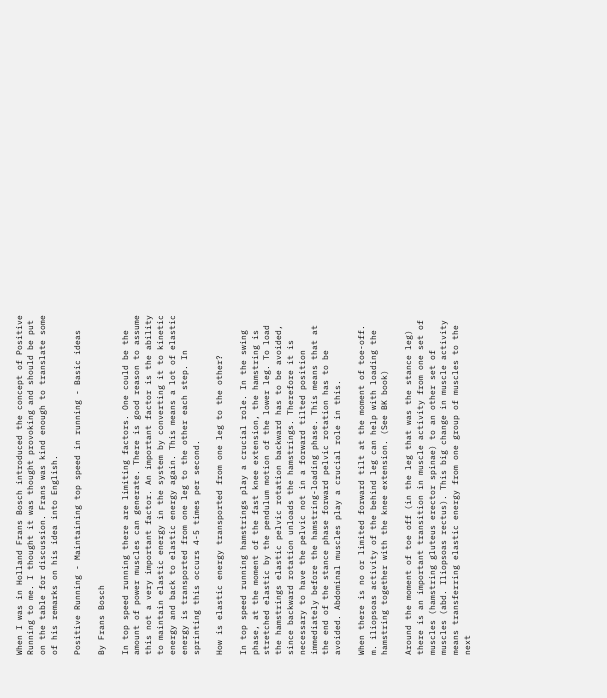When I was in Holland Frans Bosch introduced the concept of Positive Running to me. I thought it was thought provoking and should be put on the table for discussion. Frans was kind enough to translate some of his remarks on his idea into English.

Positive Running - Maintaining top speed in running - Basic ideas

By Frans Bosch

In top speed running there are limiting factors. One could be the amount of power muscles can generate. There is good reason to assume this not a very important factor. An important factor is the ability to maintain elastic energy in the system by converting it to kinetic energy and back to elastic energy again. This means a lot of elastic energy is transported from one leg to the other each step. In sprinting this occurs 4-5 times per second.

How is elastic energy transported from one leg to the other?

In top speed running hamstrings play a crucial role. In the swing phase, at the moment of the fast knee extension, the hamstring is stretched elastic by the pendulum motion of the lower leg. To load the hamstrings elastic pelvic rotation backward has to be avoided, since backward rotation unloads the hamstrings. Therefore it is necessary to have the pelvic not in a forward tilted position immediately before the hamstring-loading phase. This means that at the end of the stance phase forward pelvic rotation has to be avoided. Abdominal muscles play a crucial role in this.

When there is no or limited forward tilt at the moment of toe-off. m. iliopsoas activity of the behind leg can help with loading the hamstring together with the knee extension. (See BK book)

Around the moment of toe off (in the leg that was the stance leg) there is an important transition in muscle activity from one set of muscles (hamstring gluteus erector spinae) to an other set of muscles (abd. Iliopsoas rectus). This big change in muscle activity means transferring elastic energy from one group of muscles to the next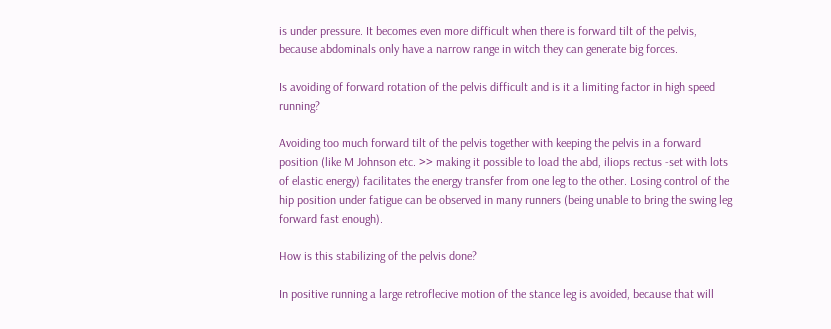is under pressure. It becomes even more difficult when there is forward tilt of the pelvis, because abdominals only have a narrow range in witch they can generate big forces.

Is avoiding of forward rotation of the pelvis difficult and is it a limiting factor in high speed running?

Avoiding too much forward tilt of the pelvis together with keeping the pelvis in a forward position (like M Johnson etc. >> making it possible to load the abd, iliops rectus -set with lots of elastic energy) facilitates the energy transfer from one leg to the other. Losing control of the hip position under fatigue can be observed in many runners (being unable to bring the swing leg forward fast enough).

How is this stabilizing of the pelvis done?

In positive running a large retroflecive motion of the stance leg is avoided, because that will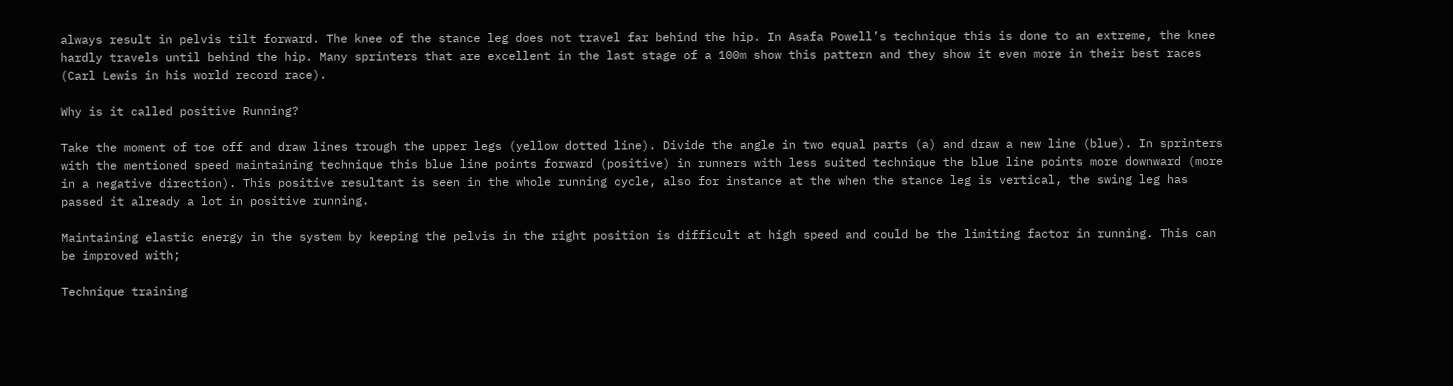always result in pelvis tilt forward. The knee of the stance leg does not travel far behind the hip. In Asafa Powell’s technique this is done to an extreme, the knee hardly travels until behind the hip. Many sprinters that are excellent in the last stage of a 100m show this pattern and they show it even more in their best races (Carl Lewis in his world record race).

Why is it called positive Running?

Take the moment of toe off and draw lines trough the upper legs (yellow dotted line). Divide the angle in two equal parts (a) and draw a new line (blue). In sprinters with the mentioned speed maintaining technique this blue line points forward (positive) in runners with less suited technique the blue line points more downward (more in a negative direction). This positive resultant is seen in the whole running cycle, also for instance at the when the stance leg is vertical, the swing leg has passed it already a lot in positive running.

Maintaining elastic energy in the system by keeping the pelvis in the right position is difficult at high speed and could be the limiting factor in running. This can be improved with;

Technique training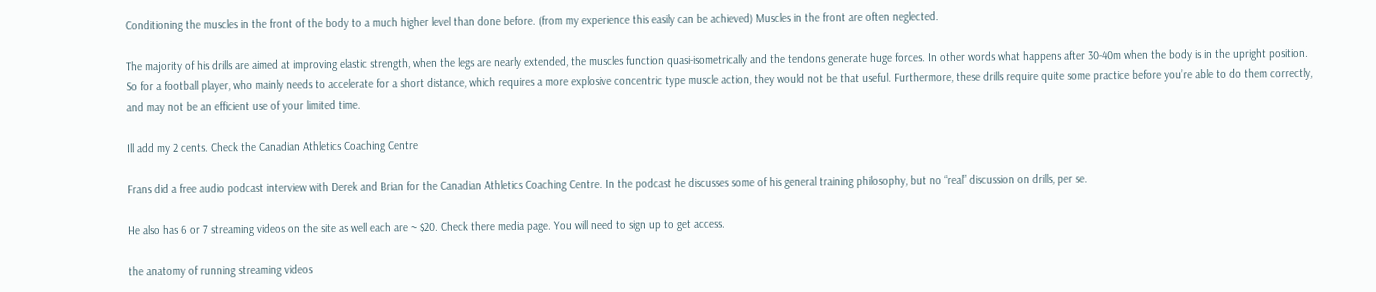Conditioning the muscles in the front of the body to a much higher level than done before. (from my experience this easily can be achieved) Muscles in the front are often neglected.

The majority of his drills are aimed at improving elastic strength, when the legs are nearly extended, the muscles function quasi-isometrically and the tendons generate huge forces. In other words what happens after 30-40m when the body is in the upright position.
So for a football player, who mainly needs to accelerate for a short distance, which requires a more explosive concentric type muscle action, they would not be that useful. Furthermore, these drills require quite some practice before you’re able to do them correctly, and may not be an efficient use of your limited time.

Ill add my 2 cents. Check the Canadian Athletics Coaching Centre

Frans did a free audio podcast interview with Derek and Brian for the Canadian Athletics Coaching Centre. In the podcast he discusses some of his general training philosophy, but no “real” discussion on drills, per se.

He also has 6 or 7 streaming videos on the site as well each are ~ $20. Check there media page. You will need to sign up to get access.

the anatomy of running streaming videos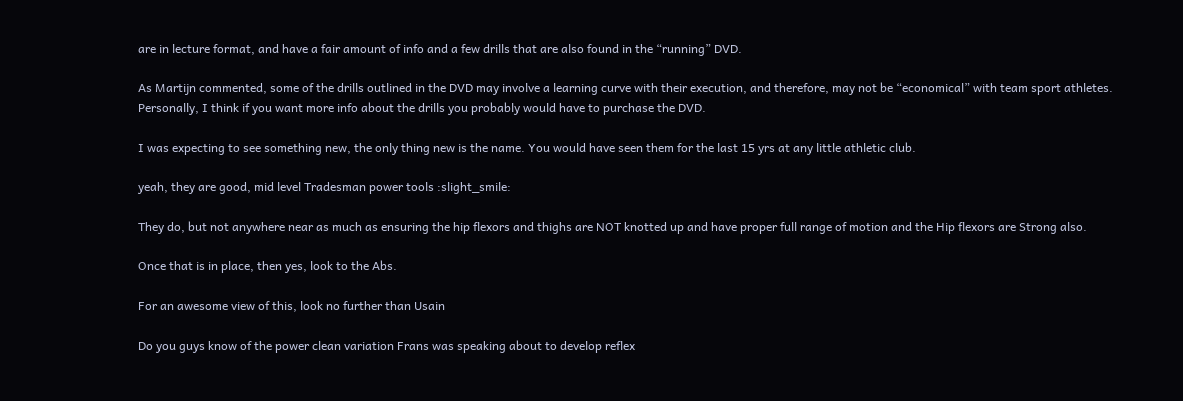are in lecture format, and have a fair amount of info and a few drills that are also found in the “running” DVD.

As Martijn commented, some of the drills outlined in the DVD may involve a learning curve with their execution, and therefore, may not be “economical” with team sport athletes.
Personally, I think if you want more info about the drills you probably would have to purchase the DVD.

I was expecting to see something new, the only thing new is the name. You would have seen them for the last 15 yrs at any little athletic club.

yeah, they are good, mid level Tradesman power tools :slight_smile:

They do, but not anywhere near as much as ensuring the hip flexors and thighs are NOT knotted up and have proper full range of motion and the Hip flexors are Strong also.

Once that is in place, then yes, look to the Abs.

For an awesome view of this, look no further than Usain

Do you guys know of the power clean variation Frans was speaking about to develop reflex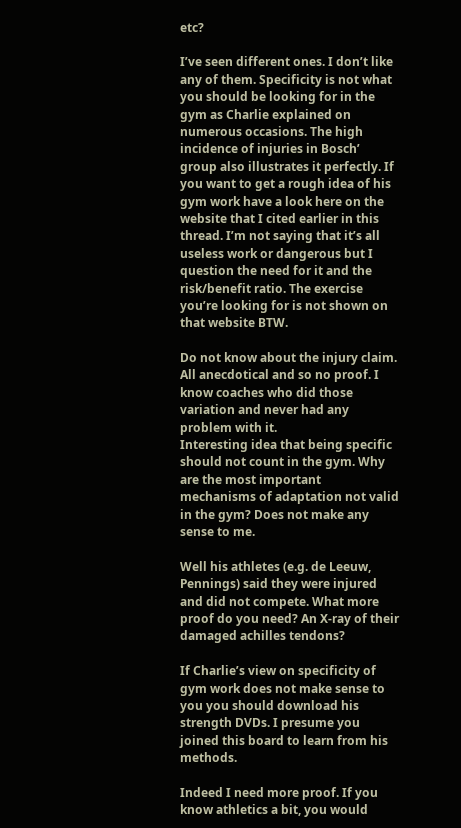etc?

I’ve seen different ones. I don’t like any of them. Specificity is not what you should be looking for in the gym as Charlie explained on numerous occasions. The high incidence of injuries in Bosch’ group also illustrates it perfectly. If you want to get a rough idea of his gym work have a look here on the website that I cited earlier in this thread. I’m not saying that it’s all useless work or dangerous but I question the need for it and the risk/benefit ratio. The exercise you’re looking for is not shown on that website BTW.

Do not know about the injury claim. All anecdotical and so no proof. I know coaches who did those variation and never had any problem with it.
Interesting idea that being specific should not count in the gym. Why are the most important mechanisms of adaptation not valid in the gym? Does not make any sense to me.

Well his athletes (e.g. de Leeuw, Pennings) said they were injured and did not compete. What more proof do you need? An X-ray of their damaged achilles tendons?

If Charlie’s view on specificity of gym work does not make sense to you you should download his strength DVDs. I presume you joined this board to learn from his methods.

Indeed I need more proof. If you know athletics a bit, you would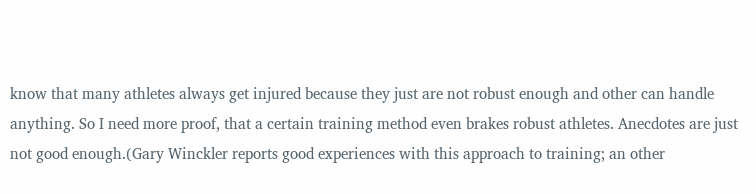know that many athletes always get injured because they just are not robust enough and other can handle anything. So I need more proof, that a certain training method even brakes robust athletes. Anecdotes are just not good enough.(Gary Winckler reports good experiences with this approach to training; an other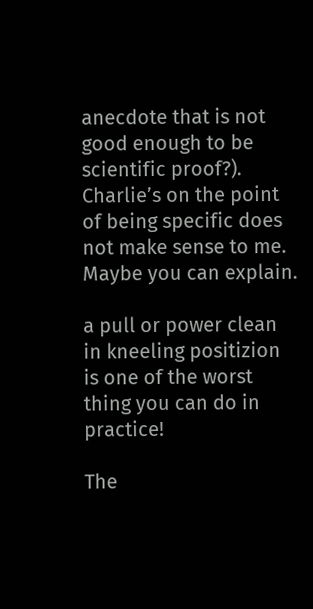anecdote that is not good enough to be scientific proof?).
Charlie’s on the point of being specific does not make sense to me. Maybe you can explain.

a pull or power clean in kneeling positizion is one of the worst thing you can do in practice!

The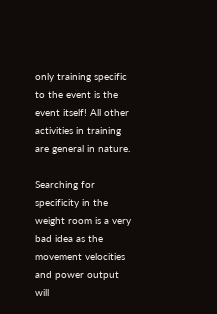only training specific to the event is the event itself! All other activities in training are general in nature.

Searching for specificity in the weight room is a very bad idea as the movement velocities and power output will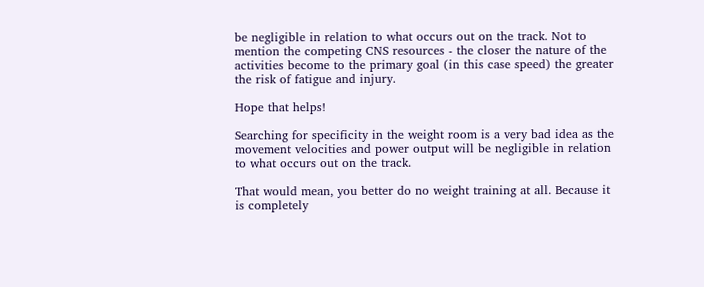be negligible in relation to what occurs out on the track. Not to mention the competing CNS resources - the closer the nature of the activities become to the primary goal (in this case speed) the greater the risk of fatigue and injury.

Hope that helps!

Searching for specificity in the weight room is a very bad idea as the movement velocities and power output will be negligible in relation to what occurs out on the track.

That would mean, you better do no weight training at all. Because it is completely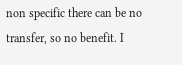non specific there can be no transfer, so no benefit. I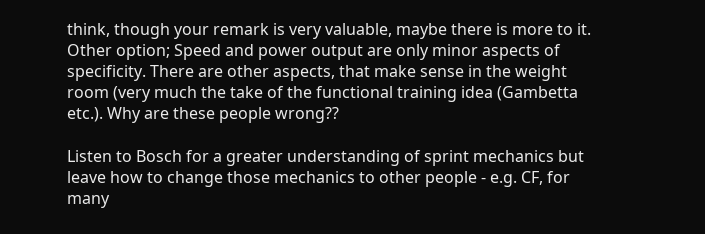think, though your remark is very valuable, maybe there is more to it.
Other option; Speed and power output are only minor aspects of specificity. There are other aspects, that make sense in the weight room (very much the take of the functional training idea (Gambetta etc.). Why are these people wrong??

Listen to Bosch for a greater understanding of sprint mechanics but leave how to change those mechanics to other people - e.g. CF, for many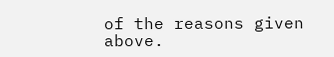of the reasons given above.